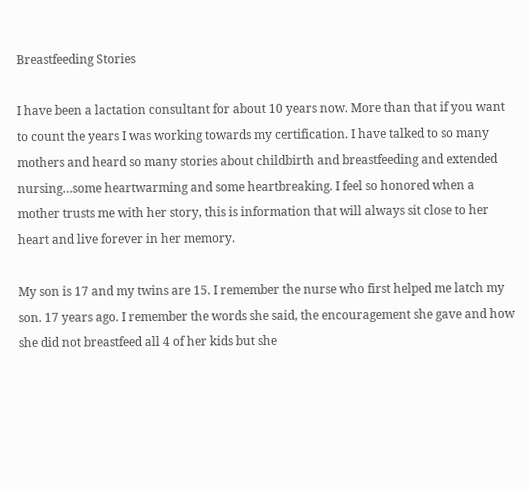Breastfeeding Stories

I have been a lactation consultant for about 10 years now. More than that if you want to count the years I was working towards my certification. I have talked to so many mothers and heard so many stories about childbirth and breastfeeding and extended nursing…some heartwarming and some heartbreaking. I feel so honored when a mother trusts me with her story, this is information that will always sit close to her heart and live forever in her memory.

My son is 17 and my twins are 15. I remember the nurse who first helped me latch my son. 17 years ago. I remember the words she said, the encouragement she gave and how she did not breastfeed all 4 of her kids but she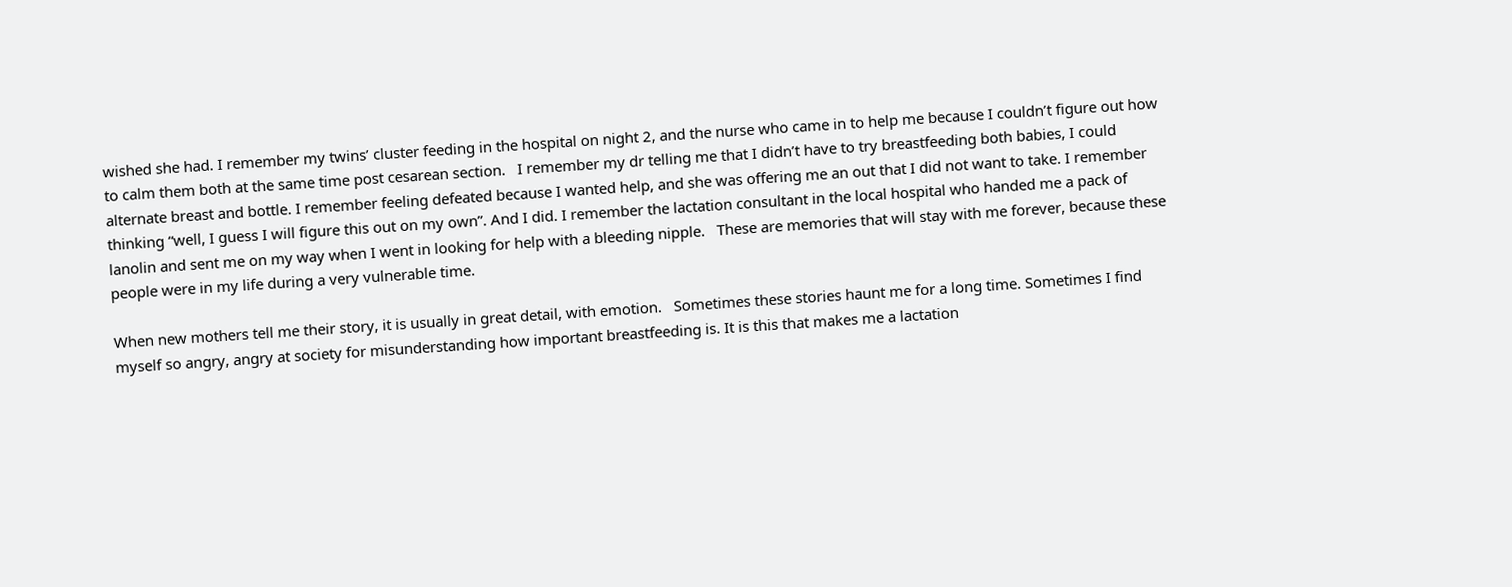wished she had. I remember my twins’ cluster feeding in the hospital on night 2, and the nurse who came in to help me because I couldn’t figure out how to calm them both at the same time post cesarean section.   I remember my dr telling me that I didn’t have to try breastfeeding both babies, I could alternate breast and bottle. I remember feeling defeated because I wanted help, and she was offering me an out that I did not want to take. I remember thinking “well, I guess I will figure this out on my own”. And I did. I remember the lactation consultant in the local hospital who handed me a pack of lanolin and sent me on my way when I went in looking for help with a bleeding nipple.   These are memories that will stay with me forever, because these people were in my life during a very vulnerable time.

When new mothers tell me their story, it is usually in great detail, with emotion.   Sometimes these stories haunt me for a long time. Sometimes I find myself so angry, angry at society for misunderstanding how important breastfeeding is. It is this that makes me a lactation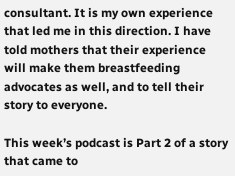consultant. It is my own experience that led me in this direction. I have told mothers that their experience will make them breastfeeding advocates as well, and to tell their story to everyone.

This week’s podcast is Part 2 of a story that came to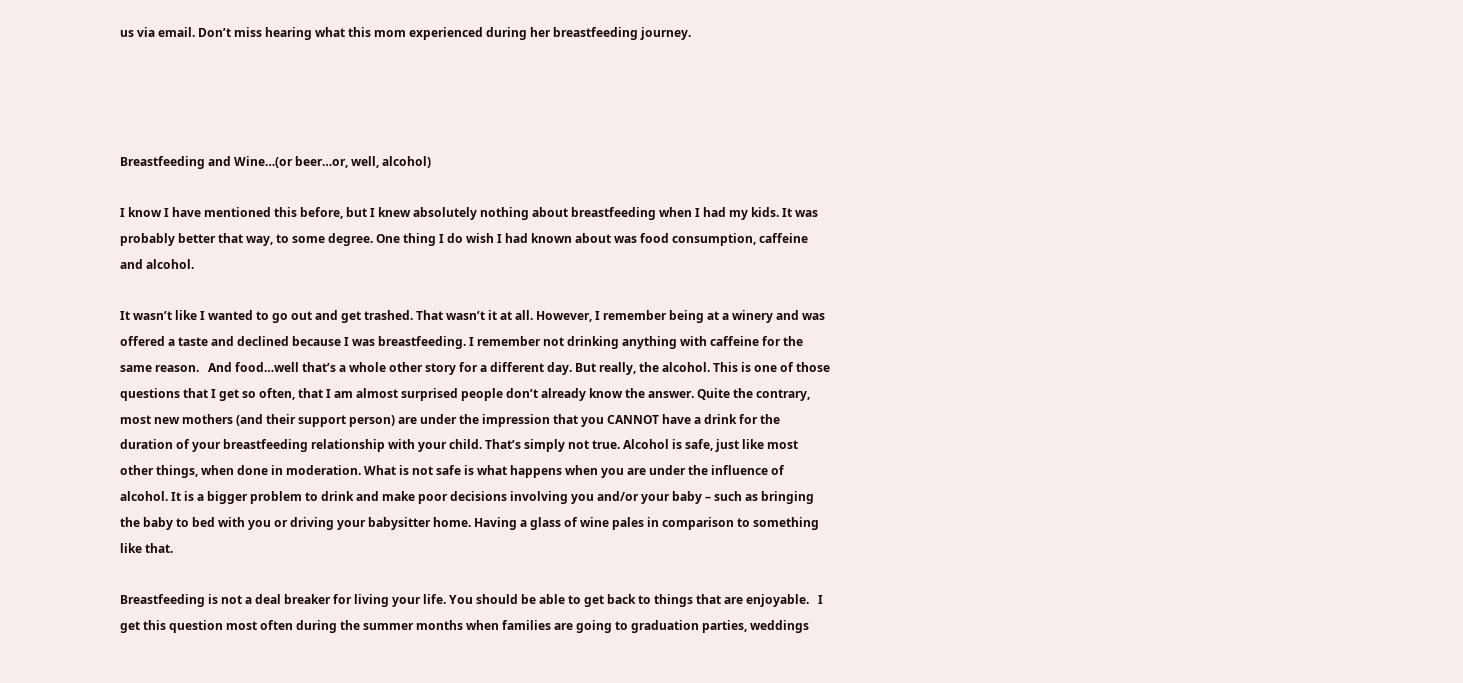us via email. Don’t miss hearing what this mom experienced during her breastfeeding journey.




Breastfeeding and Wine…(or beer…or, well, alcohol)

I know I have mentioned this before, but I knew absolutely nothing about breastfeeding when I had my kids. It was probably better that way, to some degree. One thing I do wish I had known about was food consumption, caffeine and alcohol.

It wasn’t like I wanted to go out and get trashed. That wasn’t it at all. However, I remember being at a winery and was offered a taste and declined because I was breastfeeding. I remember not drinking anything with caffeine for the same reason.   And food…well that’s a whole other story for a different day. But really, the alcohol. This is one of those questions that I get so often, that I am almost surprised people don’t already know the answer. Quite the contrary, most new mothers (and their support person) are under the impression that you CANNOT have a drink for the duration of your breastfeeding relationship with your child. That’s simply not true. Alcohol is safe, just like most other things, when done in moderation. What is not safe is what happens when you are under the influence of alcohol. It is a bigger problem to drink and make poor decisions involving you and/or your baby – such as bringing the baby to bed with you or driving your babysitter home. Having a glass of wine pales in comparison to something like that.

Breastfeeding is not a deal breaker for living your life. You should be able to get back to things that are enjoyable.   I get this question most often during the summer months when families are going to graduation parties, weddings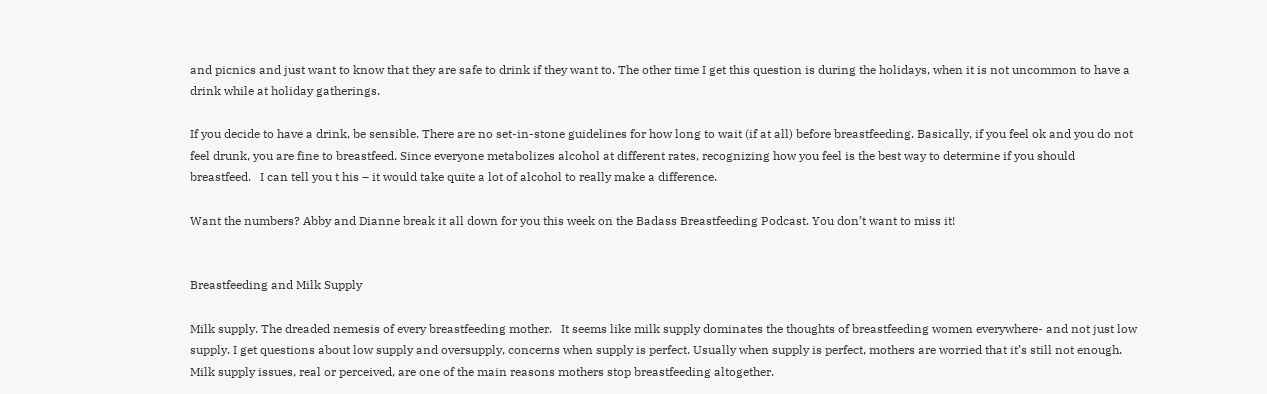and picnics and just want to know that they are safe to drink if they want to. The other time I get this question is during the holidays, when it is not uncommon to have a drink while at holiday gatherings.

If you decide to have a drink, be sensible. There are no set-in-stone guidelines for how long to wait (if at all) before breastfeeding. Basically, if you feel ok and you do not feel drunk, you are fine to breastfeed. Since everyone metabolizes alcohol at different rates, recognizing how you feel is the best way to determine if you should breastfeed.   I can tell you t his – it would take quite a lot of alcohol to really make a difference.

Want the numbers? Abby and Dianne break it all down for you this week on the Badass Breastfeeding Podcast. You don’t want to miss it!


Breastfeeding and Milk Supply

Milk supply. The dreaded nemesis of every breastfeeding mother.   It seems like milk supply dominates the thoughts of breastfeeding women everywhere- and not just low supply. I get questions about low supply and oversupply, concerns when supply is perfect. Usually when supply is perfect, mothers are worried that it’s still not enough. Milk supply issues, real or perceived, are one of the main reasons mothers stop breastfeeding altogether.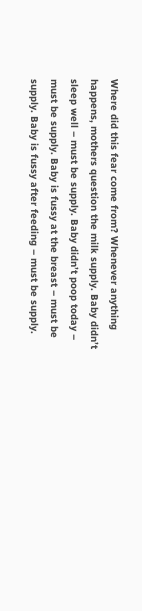Where did this fear come from? Whenever anything happens, mothers question the milk supply. Baby didn’t sleep well – must be supply. Baby didn’t poop today – must be supply. Baby is fussy at the breast – must be supply. Baby is fussy after feeding – must be supply.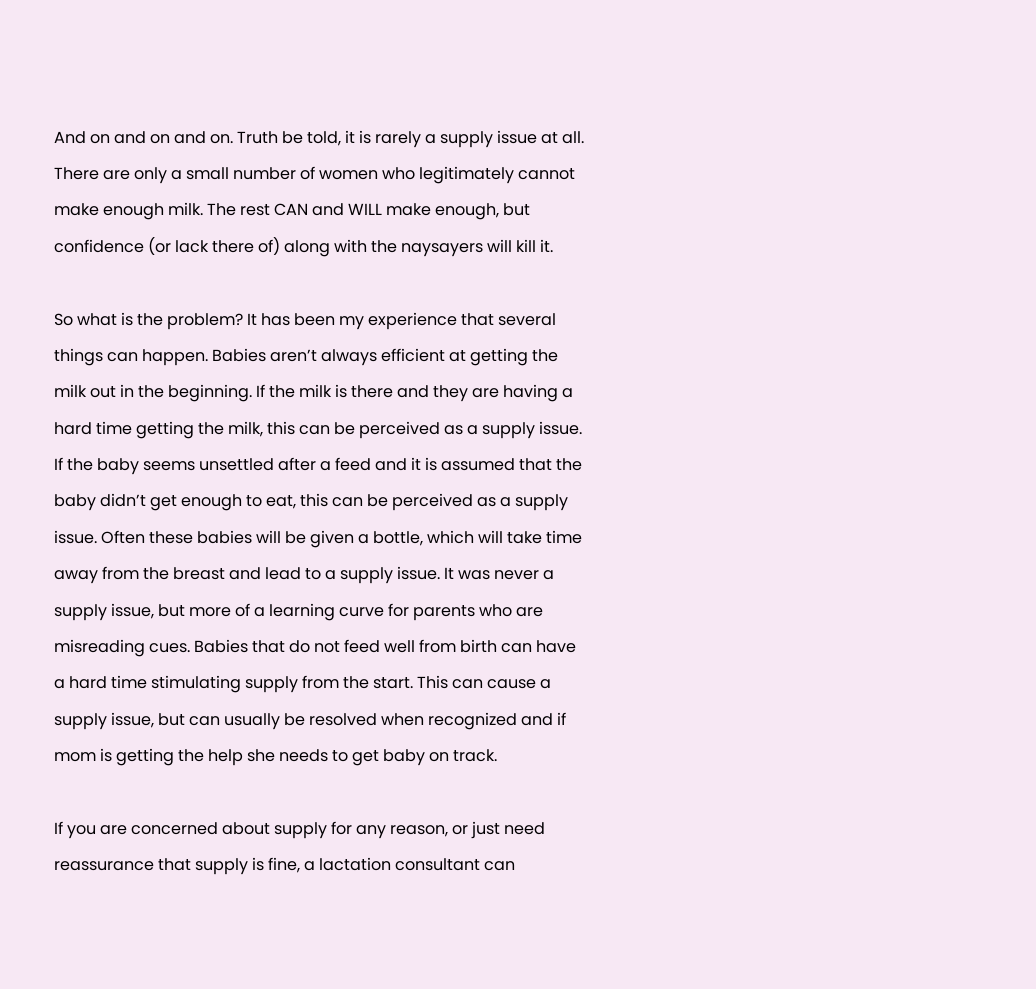And on and on and on. Truth be told, it is rarely a supply issue at all. There are only a small number of women who legitimately cannot make enough milk. The rest CAN and WILL make enough, but confidence (or lack there of) along with the naysayers will kill it.

So what is the problem? It has been my experience that several things can happen. Babies aren’t always efficient at getting the milk out in the beginning. If the milk is there and they are having a hard time getting the milk, this can be perceived as a supply issue. If the baby seems unsettled after a feed and it is assumed that the baby didn’t get enough to eat, this can be perceived as a supply issue. Often these babies will be given a bottle, which will take time away from the breast and lead to a supply issue. It was never a supply issue, but more of a learning curve for parents who are misreading cues. Babies that do not feed well from birth can have a hard time stimulating supply from the start. This can cause a supply issue, but can usually be resolved when recognized and if mom is getting the help she needs to get baby on track.

If you are concerned about supply for any reason, or just need reassurance that supply is fine, a lactation consultant can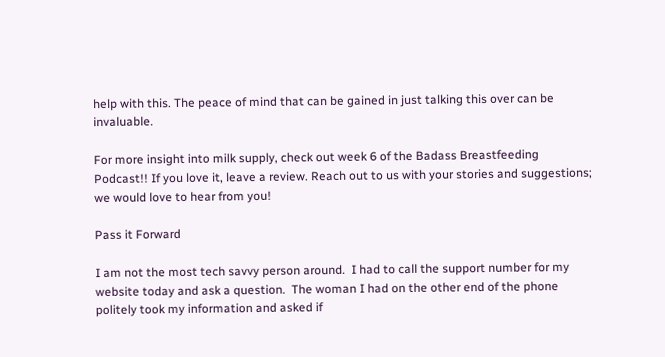help with this. The peace of mind that can be gained in just talking this over can be invaluable.

For more insight into milk supply, check out week 6 of the Badass Breastfeeding Podcast!! If you love it, leave a review. Reach out to us with your stories and suggestions; we would love to hear from you!

Pass it Forward

I am not the most tech savvy person around.  I had to call the support number for my website today and ask a question.  The woman I had on the other end of the phone politely took my information and asked if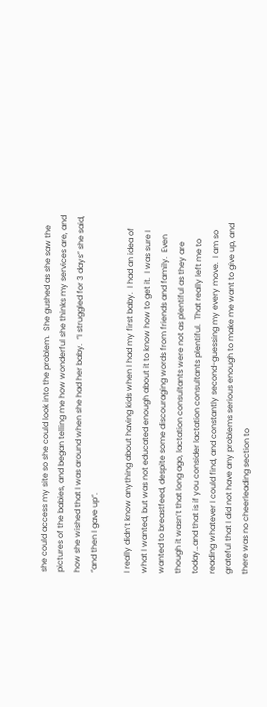she could access my site so she could look into the problem.  She gushed as she saw the pictures of the babies, and began telling me how wonderful she thinks my services are, and how she wished that I was around when she had her baby.  “I struggled for 3 days” she said, “and then I gave up”.

I really didn’t know anything about having kids when I had my first baby.  I had an idea of what I wanted, but was not educated enough about it to know how to get it.  I was sure I wanted to breastfeed, despite some discouraging words from friends and family.  Even though it wasn’t that long ago, lactation consultants were not as plentiful as they are today…and that is if you consider lactation consultants plentiful.  That really left me to reading whatever I could find, and constantly second-guessing my every move.  I am so grateful that I did not have any problems serious enough to make me want to give up, and there was no cheerleading section to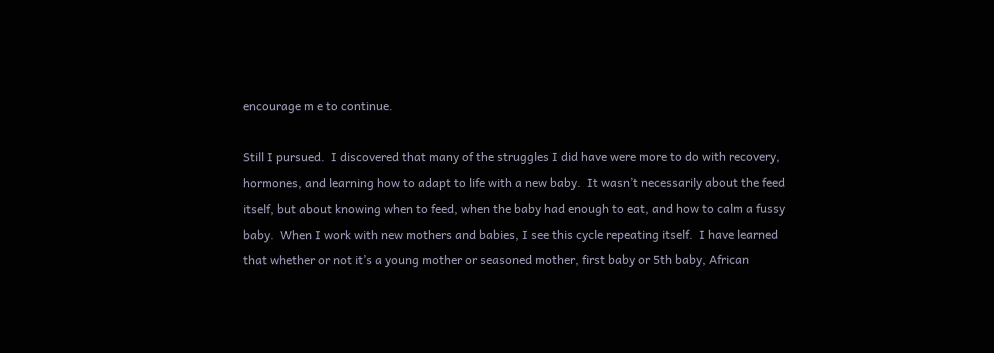encourage m e to continue.

Still I pursued.  I discovered that many of the struggles I did have were more to do with recovery, hormones, and learning how to adapt to life with a new baby.  It wasn’t necessarily about the feed itself, but about knowing when to feed, when the baby had enough to eat, and how to calm a fussy baby.  When I work with new mothers and babies, I see this cycle repeating itself.  I have learned that whether or not it’s a young mother or seasoned mother, first baby or 5th baby, African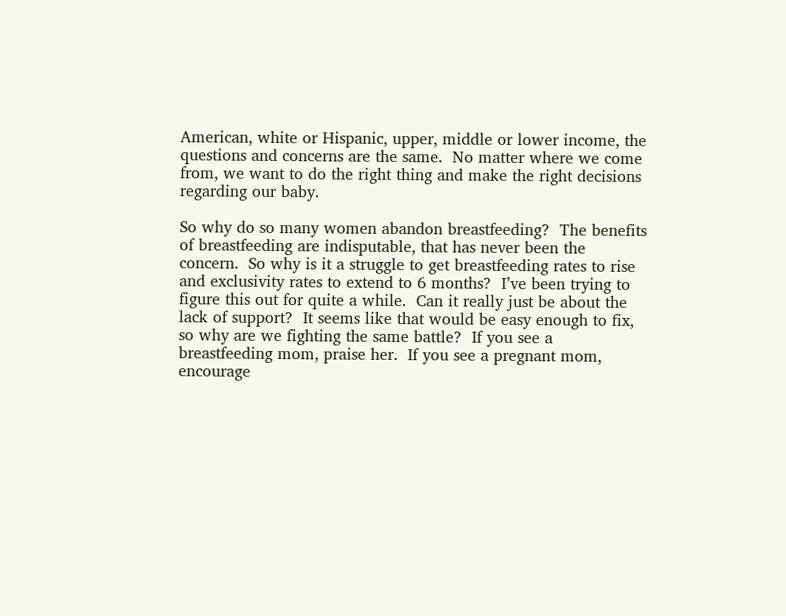American, white or Hispanic, upper, middle or lower income, the questions and concerns are the same.  No matter where we come from, we want to do the right thing and make the right decisions regarding our baby.

So why do so many women abandon breastfeeding?  The benefits of breastfeeding are indisputable, that has never been the concern.  So why is it a struggle to get breastfeeding rates to rise and exclusivity rates to extend to 6 months?  I’ve been trying to figure this out for quite a while.  Can it really just be about the lack of support?  It seems like that would be easy enough to fix, so why are we fighting the same battle?  If you see a breastfeeding mom, praise her.  If you see a pregnant mom, encourage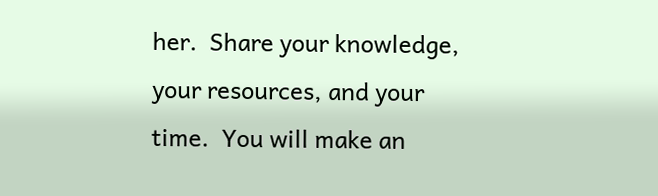her.  Share your knowledge, your resources, and your time.  You will make an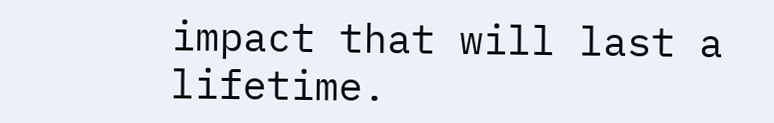impact that will last a lifetime.